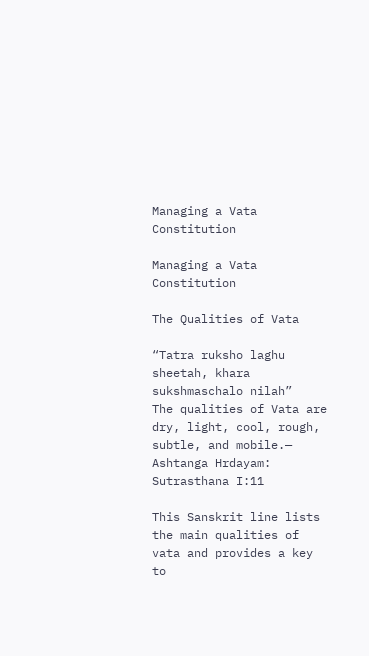Managing a Vata Constitution

Managing a Vata Constitution

The Qualities of Vata

“Tatra ruksho laghu sheetah, khara sukshmaschalo nilah”
The qualities of Vata are dry, light, cool, rough, subtle, and mobile.— Ashtanga Hrdayam: Sutrasthana I:11

This Sanskrit line lists the main qualities of vata and provides a key to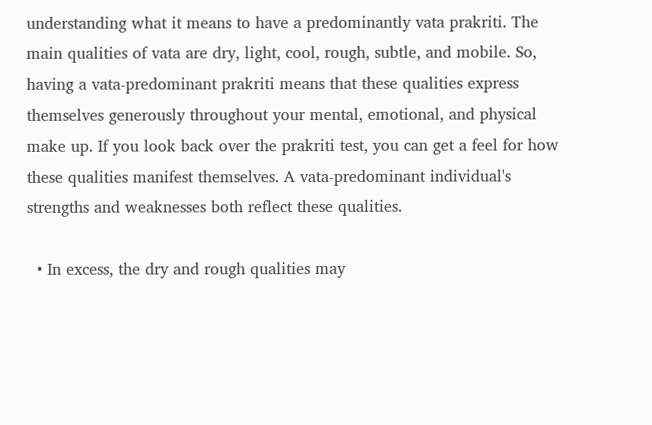understanding what it means to have a predominantly vata prakriti. The main qualities of vata are dry, light, cool, rough, subtle, and mobile. So, having a vata-predominant prakriti means that these qualities express themselves generously throughout your mental, emotional, and physical make up. If you look back over the prakriti test, you can get a feel for how these qualities manifest themselves. A vata-predominant individual's strengths and weaknesses both reflect these qualities.

  • In excess, the dry and rough qualities may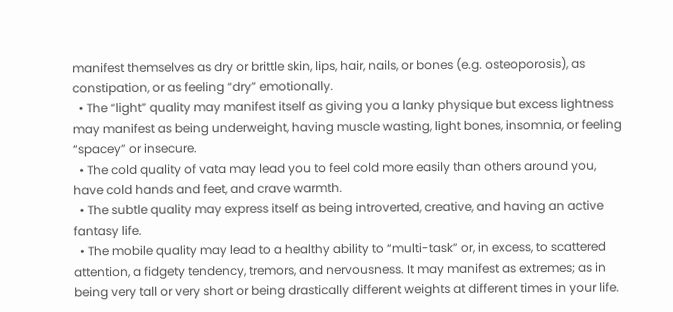manifest themselves as dry or brittle skin, lips, hair, nails, or bones (e.g. osteoporosis), as constipation, or as feeling “dry” emotionally.
  • The “light” quality may manifest itself as giving you a lanky physique but excess lightness may manifest as being underweight, having muscle wasting, light bones, insomnia, or feeling “spacey” or insecure.
  • The cold quality of vata may lead you to feel cold more easily than others around you, have cold hands and feet, and crave warmth.
  • The subtle quality may express itself as being introverted, creative, and having an active fantasy life.
  • The mobile quality may lead to a healthy ability to “multi-task” or, in excess, to scattered attention, a fidgety tendency, tremors, and nervousness. It may manifest as extremes; as in being very tall or very short or being drastically different weights at different times in your life.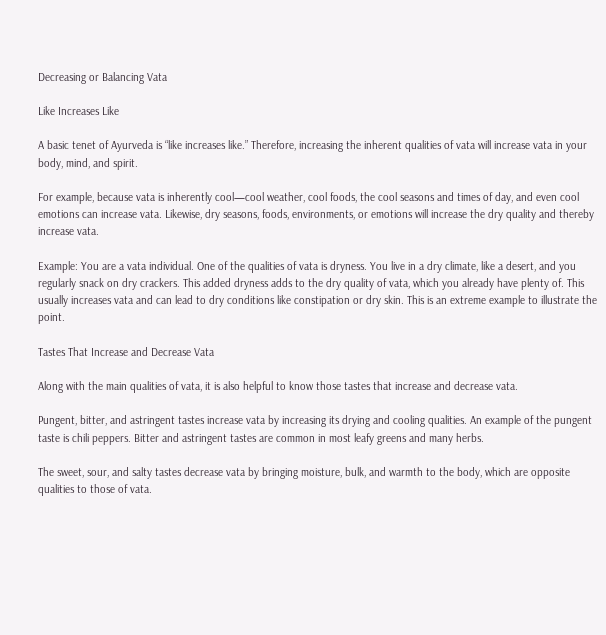Decreasing or Balancing Vata

Like Increases Like

A basic tenet of Ayurveda is “like increases like.” Therefore, increasing the inherent qualities of vata will increase vata in your body, mind, and spirit.

For example, because vata is inherently cool—cool weather, cool foods, the cool seasons and times of day, and even cool emotions can increase vata. Likewise, dry seasons, foods, environments, or emotions will increase the dry quality and thereby increase vata.

Example: You are a vata individual. One of the qualities of vata is dryness. You live in a dry climate, like a desert, and you regularly snack on dry crackers. This added dryness adds to the dry quality of vata, which you already have plenty of. This usually increases vata and can lead to dry conditions like constipation or dry skin. This is an extreme example to illustrate the point.

Tastes That Increase and Decrease Vata

Along with the main qualities of vata, it is also helpful to know those tastes that increase and decrease vata.

Pungent, bitter, and astringent tastes increase vata by increasing its drying and cooling qualities. An example of the pungent taste is chili peppers. Bitter and astringent tastes are common in most leafy greens and many herbs.

The sweet, sour, and salty tastes decrease vata by bringing moisture, bulk, and warmth to the body, which are opposite qualities to those of vata.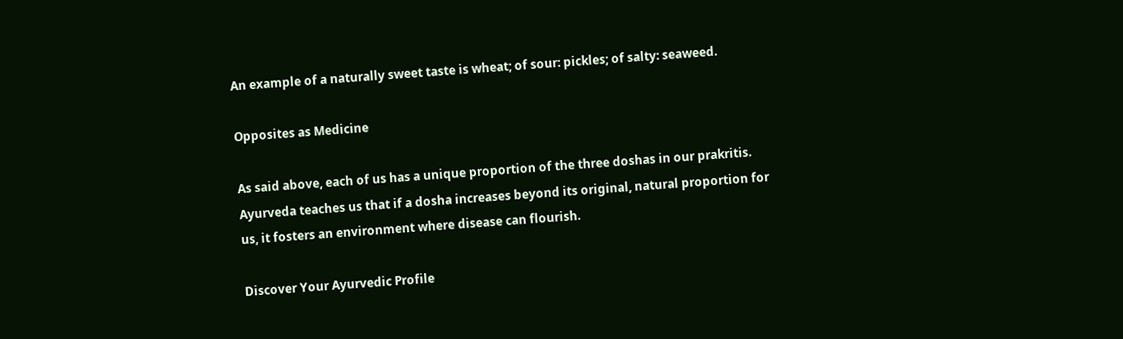An example of a naturally sweet taste is wheat; of sour: pickles; of salty: seaweed.

Opposites as Medicine

As said above, each of us has a unique proportion of the three doshas in our prakritis. Ayurveda teaches us that if a dosha increases beyond its original, natural proportion for us, it fosters an environment where disease can flourish.

Discover Your Ayurvedic Profile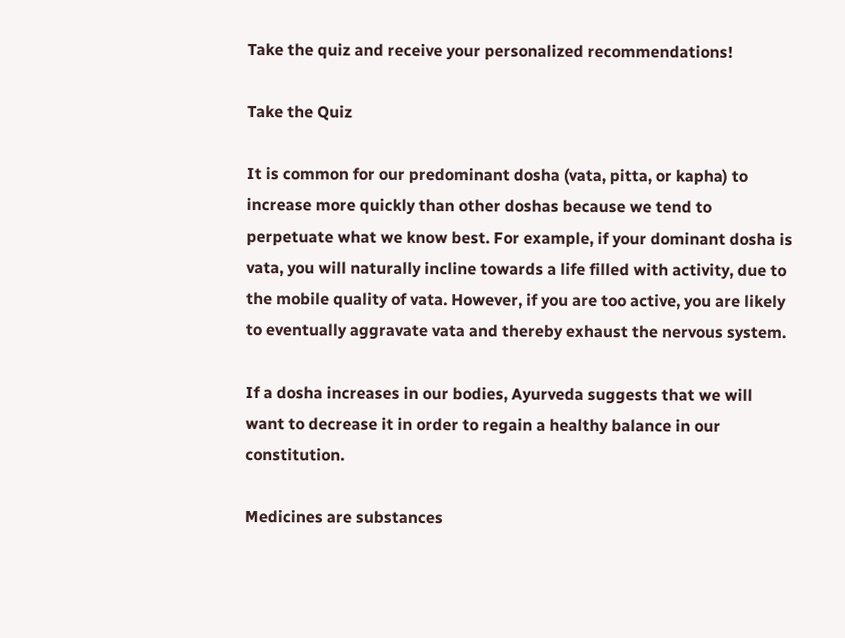Take the quiz and receive your personalized recommendations!

Take the Quiz

It is common for our predominant dosha (vata, pitta, or kapha) to increase more quickly than other doshas because we tend to perpetuate what we know best. For example, if your dominant dosha is vata, you will naturally incline towards a life filled with activity, due to the mobile quality of vata. However, if you are too active, you are likely to eventually aggravate vata and thereby exhaust the nervous system.

If a dosha increases in our bodies, Ayurveda suggests that we will want to decrease it in order to regain a healthy balance in our constitution.

Medicines are substances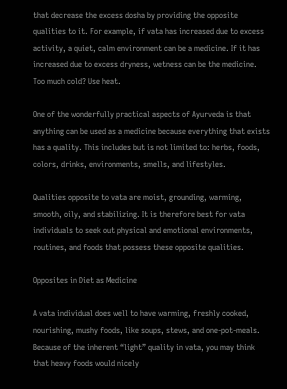that decrease the excess dosha by providing the opposite qualities to it. For example, if vata has increased due to excess activity, a quiet, calm environment can be a medicine. If it has increased due to excess dryness, wetness can be the medicine. Too much cold? Use heat.

One of the wonderfully practical aspects of Ayurveda is that anything can be used as a medicine because everything that exists has a quality. This includes but is not limited to: herbs, foods, colors, drinks, environments, smells, and lifestyles.

Qualities opposite to vata are moist, grounding, warming, smooth, oily, and stabilizing. It is therefore best for vata individuals to seek out physical and emotional environments, routines, and foods that possess these opposite qualities.

Opposites in Diet as Medicine

A vata individual does well to have warming, freshly cooked, nourishing, mushy foods, like soups, stews, and one-pot-meals. Because of the inherent “light” quality in vata, you may think that heavy foods would nicely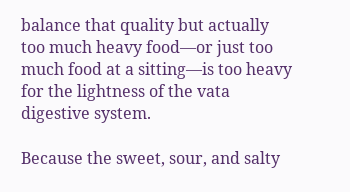balance that quality but actually too much heavy food—or just too much food at a sitting—is too heavy for the lightness of the vata digestive system.

Because the sweet, sour, and salty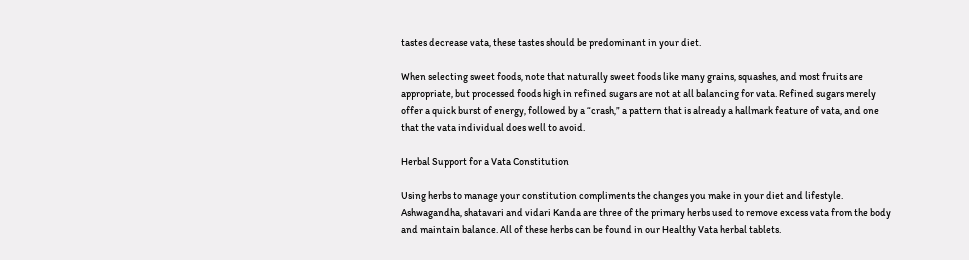tastes decrease vata, these tastes should be predominant in your diet.

When selecting sweet foods, note that naturally sweet foods like many grains, squashes, and most fruits are appropriate, but processed foods high in refined sugars are not at all balancing for vata. Refined sugars merely offer a quick burst of energy, followed by a “crash,” a pattern that is already a hallmark feature of vata, and one that the vata individual does well to avoid.

Herbal Support for a Vata Constitution

Using herbs to manage your constitution compliments the changes you make in your diet and lifestyle. Ashwagandha, shatavari and vidari Kanda are three of the primary herbs used to remove excess vata from the body and maintain balance. All of these herbs can be found in our Healthy Vata herbal tablets.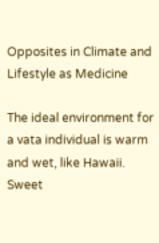Opposites in Climate and Lifestyle as Medicine

The ideal environment for a vata individual is warm and wet, like Hawaii. Sweet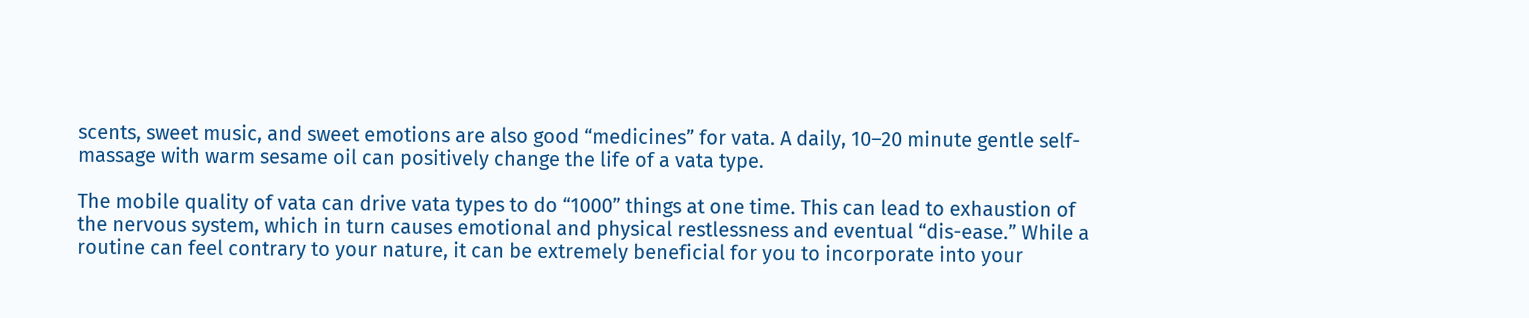scents, sweet music, and sweet emotions are also good “medicines” for vata. A daily, 10–20 minute gentle self-massage with warm sesame oil can positively change the life of a vata type.

The mobile quality of vata can drive vata types to do “1000” things at one time. This can lead to exhaustion of the nervous system, which in turn causes emotional and physical restlessness and eventual “dis-ease.” While a routine can feel contrary to your nature, it can be extremely beneficial for you to incorporate into your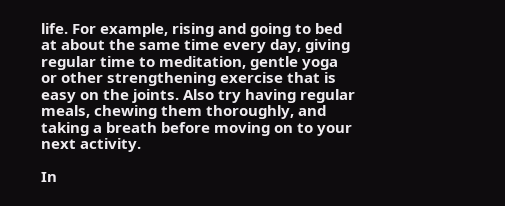life. For example, rising and going to bed at about the same time every day, giving regular time to meditation, gentle yoga or other strengthening exercise that is easy on the joints. Also try having regular meals, chewing them thoroughly, and taking a breath before moving on to your next activity.

In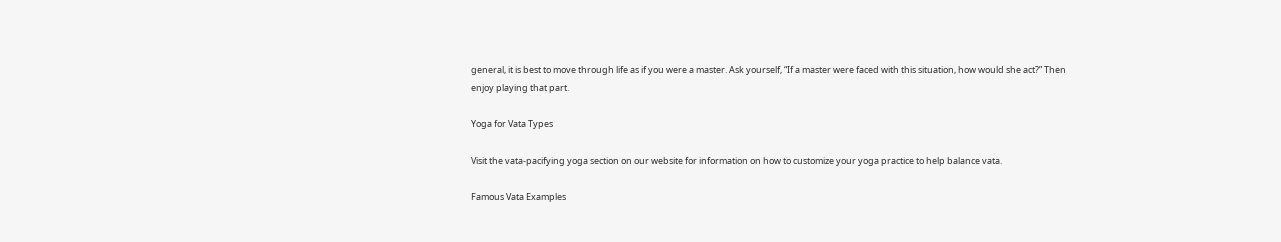general, it is best to move through life as if you were a master. Ask yourself, “If a master were faced with this situation, how would she act?” Then enjoy playing that part.

Yoga for Vata Types

Visit the vata-pacifying yoga section on our website for information on how to customize your yoga practice to help balance vata.

Famous Vata Examples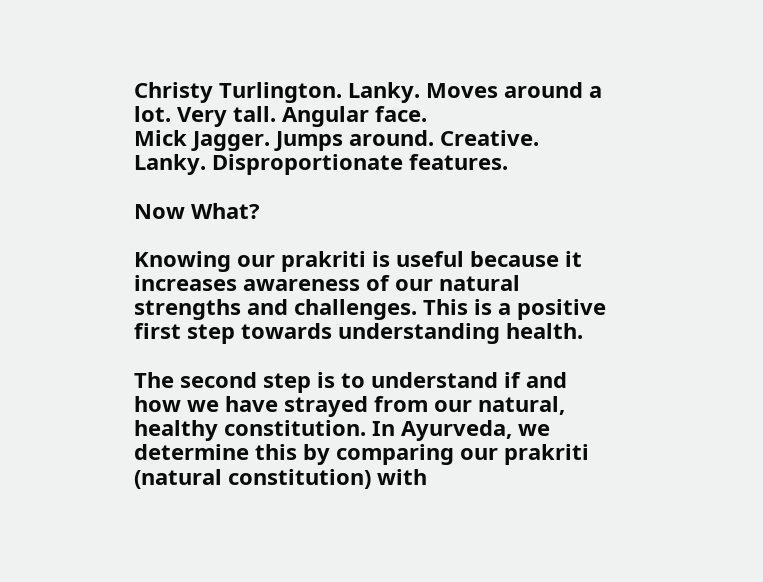Christy Turlington. Lanky. Moves around a lot. Very tall. Angular face.
Mick Jagger. Jumps around. Creative. Lanky. Disproportionate features.

Now What?

Knowing our prakriti is useful because it increases awareness of our natural strengths and challenges. This is a positive first step towards understanding health.

The second step is to understand if and how we have strayed from our natural, healthy constitution. In Ayurveda, we determine this by comparing our prakriti (natural constitution) with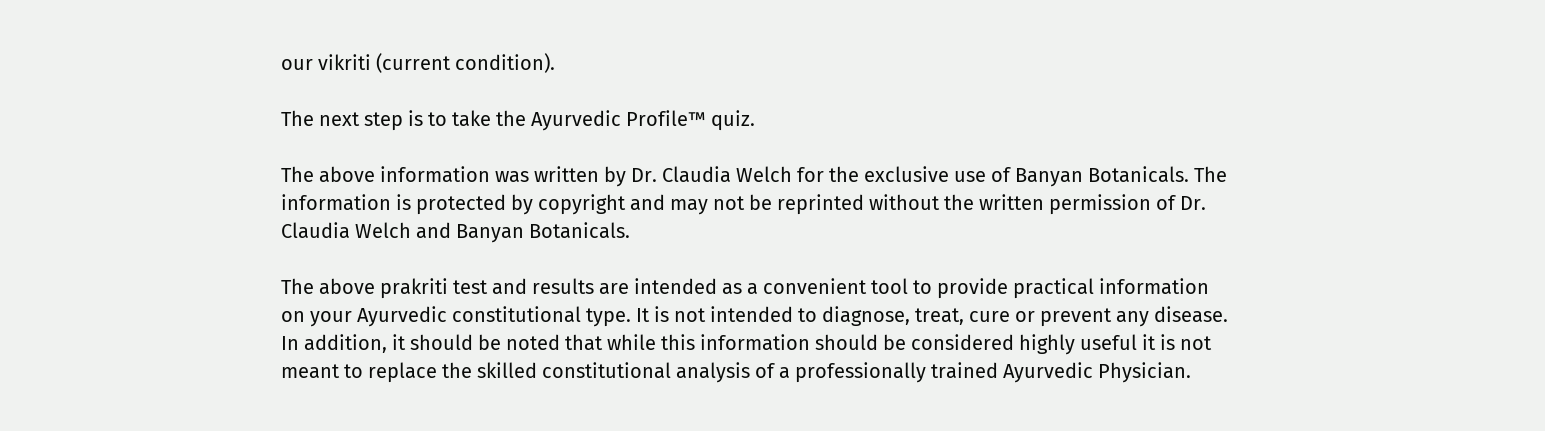our vikriti (current condition).

The next step is to take the Ayurvedic Profile™ quiz.

The above information was written by Dr. Claudia Welch for the exclusive use of Banyan Botanicals. The information is protected by copyright and may not be reprinted without the written permission of Dr. Claudia Welch and Banyan Botanicals.

The above prakriti test and results are intended as a convenient tool to provide practical information on your Ayurvedic constitutional type. It is not intended to diagnose, treat, cure or prevent any disease. In addition, it should be noted that while this information should be considered highly useful it is not meant to replace the skilled constitutional analysis of a professionally trained Ayurvedic Physician.